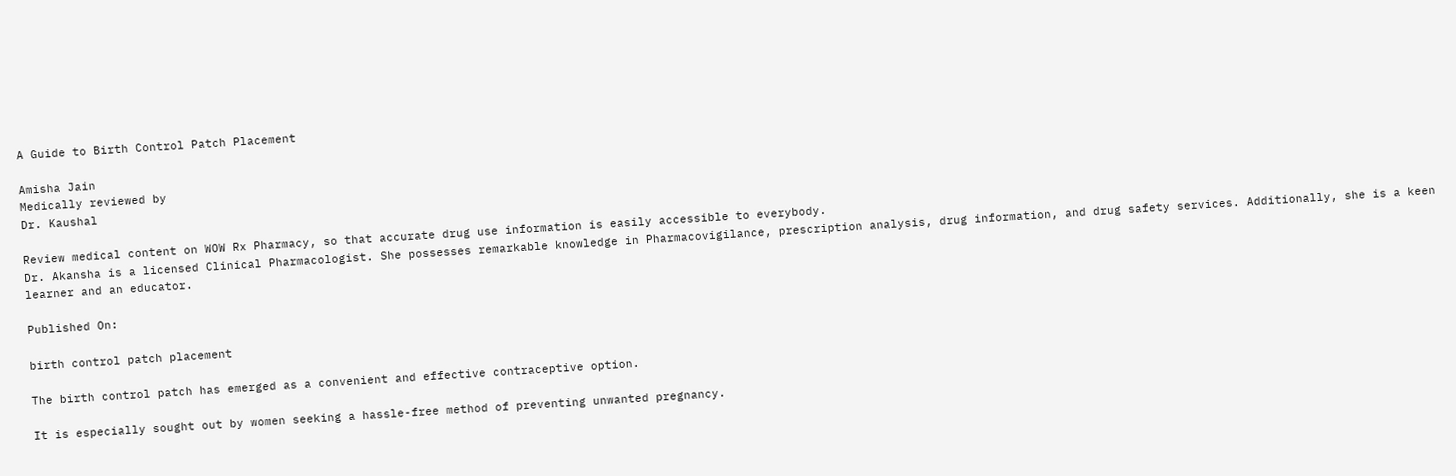A Guide to Birth Control Patch Placement

Amisha Jain
Medically reviewed by
Dr. Kaushal

Review medical content on WOW Rx Pharmacy, so that accurate drug use information is easily accessible to everybody.
Dr. Akansha is a licensed Clinical Pharmacologist. She possesses remarkable knowledge in Pharmacovigilance, prescription analysis, drug information, and drug safety services. Additionally, she is a keen learner and an educator.

Published On:

birth control patch placement

The birth control patch has emerged as a convenient and effective contraceptive option.

It is especially sought out by women seeking a hassle-free method of preventing unwanted pregnancy.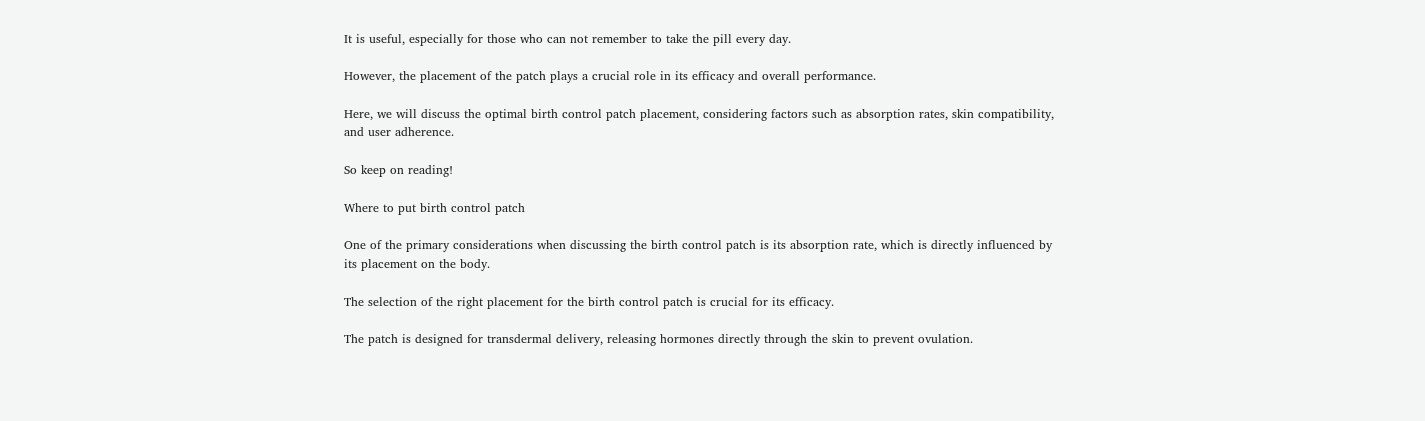It is useful, especially for those who can not remember to take the pill every day.

However, the placement of the patch plays a crucial role in its efficacy and overall performance.

Here, we will discuss the optimal birth control patch placement, considering factors such as absorption rates, skin compatibility, and user adherence.

So keep on reading!

Where to put birth control patch

One of the primary considerations when discussing the birth control patch is its absorption rate, which is directly influenced by its placement on the body.

The selection of the right placement for the birth control patch is crucial for its efficacy.

The patch is designed for transdermal delivery, releasing hormones directly through the skin to prevent ovulation.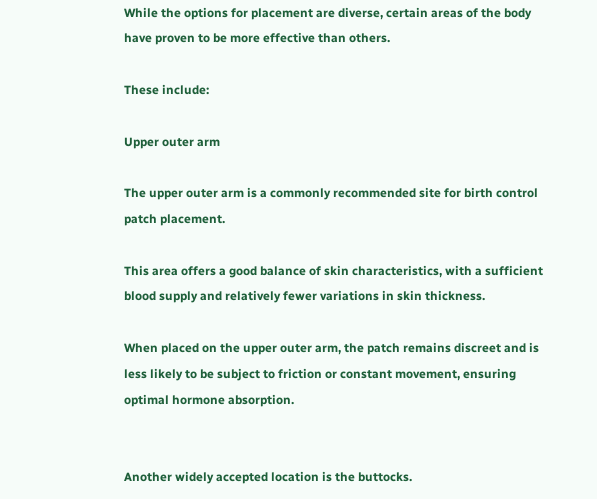While the options for placement are diverse, certain areas of the body have proven to be more effective than others.

These include:

Upper outer arm

The upper outer arm is a commonly recommended site for birth control patch placement.

This area offers a good balance of skin characteristics, with a sufficient blood supply and relatively fewer variations in skin thickness.

When placed on the upper outer arm, the patch remains discreet and is less likely to be subject to friction or constant movement, ensuring optimal hormone absorption.


Another widely accepted location is the buttocks.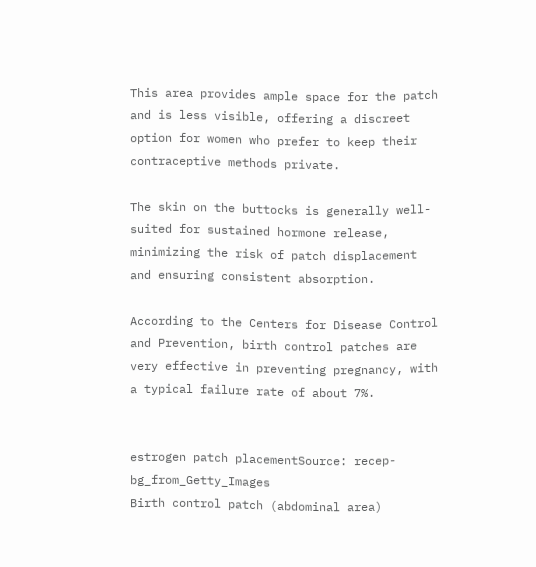This area provides ample space for the patch and is less visible, offering a discreet option for women who prefer to keep their contraceptive methods private.

The skin on the buttocks is generally well-suited for sustained hormone release, minimizing the risk of patch displacement and ensuring consistent absorption.

According to the Centers for Disease Control and Prevention, birth control patches are very effective in preventing pregnancy, with a typical failure rate of about 7%.


estrogen patch placementSource: recep-bg_from_Getty_Images
Birth control patch (abdominal area)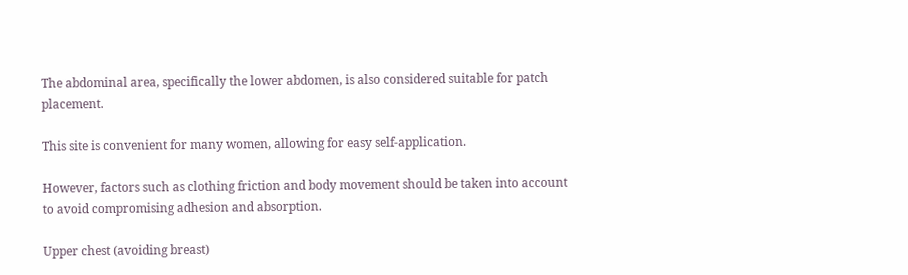The abdominal area, specifically the lower abdomen, is also considered suitable for patch placement.

This site is convenient for many women, allowing for easy self-application.

However, factors such as clothing friction and body movement should be taken into account to avoid compromising adhesion and absorption.

Upper chest (avoiding breast)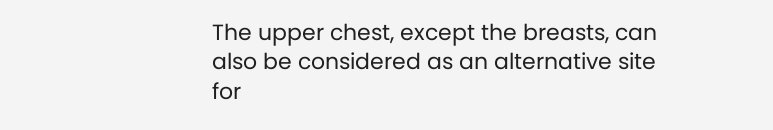The upper chest, except the breasts, can also be considered as an alternative site for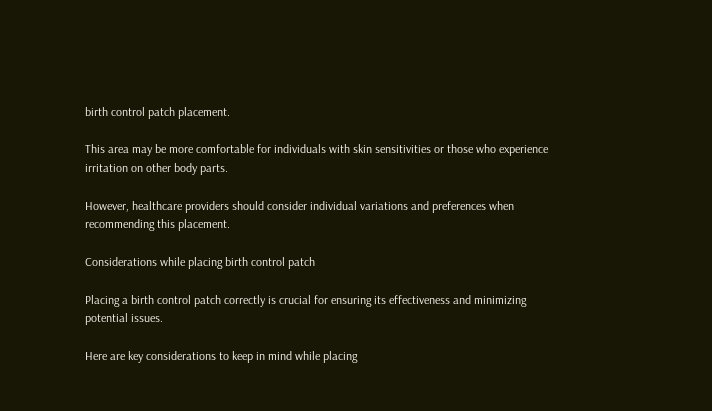birth control patch placement.

This area may be more comfortable for individuals with skin sensitivities or those who experience irritation on other body parts.

However, healthcare providers should consider individual variations and preferences when recommending this placement.

Considerations while placing birth control patch

Placing a birth control patch correctly is crucial for ensuring its effectiveness and minimizing potential issues.

Here are key considerations to keep in mind while placing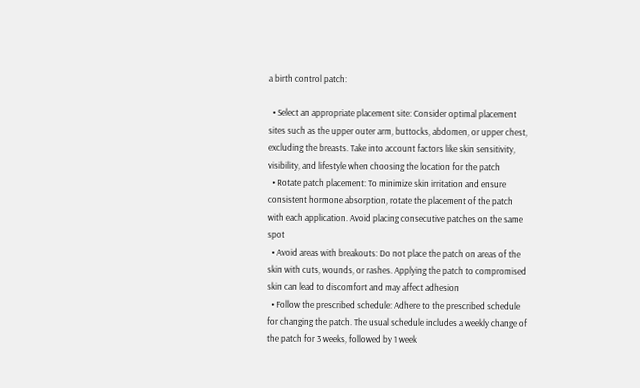a birth control patch:

  • Select an appropriate placement site: Consider optimal placement sites such as the upper outer arm, buttocks, abdomen, or upper chest, excluding the breasts. Take into account factors like skin sensitivity, visibility, and lifestyle when choosing the location for the patch
  • Rotate patch placement: To minimize skin irritation and ensure consistent hormone absorption, rotate the placement of the patch with each application. Avoid placing consecutive patches on the same spot
  • Avoid areas with breakouts: Do not place the patch on areas of the skin with cuts, wounds, or rashes. Applying the patch to compromised skin can lead to discomfort and may affect adhesion
  • Follow the prescribed schedule: Adhere to the prescribed schedule for changing the patch. The usual schedule includes a weekly change of the patch for 3 weeks, followed by 1 week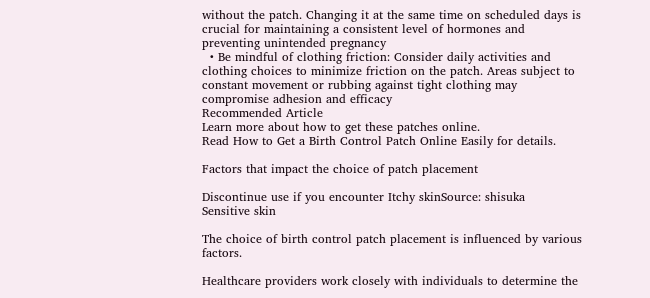without the patch. Changing it at the same time on scheduled days is crucial for maintaining a consistent level of hormones and preventing unintended pregnancy
  • Be mindful of clothing friction: Consider daily activities and clothing choices to minimize friction on the patch. Areas subject to constant movement or rubbing against tight clothing may compromise adhesion and efficacy
Recommended Article
Learn more about how to get these patches online.
Read How to Get a Birth Control Patch Online Easily for details.

Factors that impact the choice of patch placement

Discontinue use if you encounter Itchy skinSource: shisuka
Sensitive skin

The choice of birth control patch placement is influenced by various factors.

Healthcare providers work closely with individuals to determine the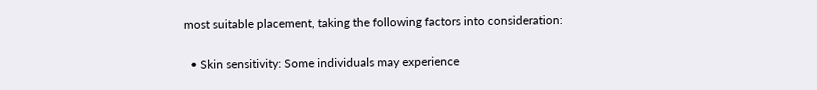most suitable placement, taking the following factors into consideration:

  • Skin sensitivity: Some individuals may experience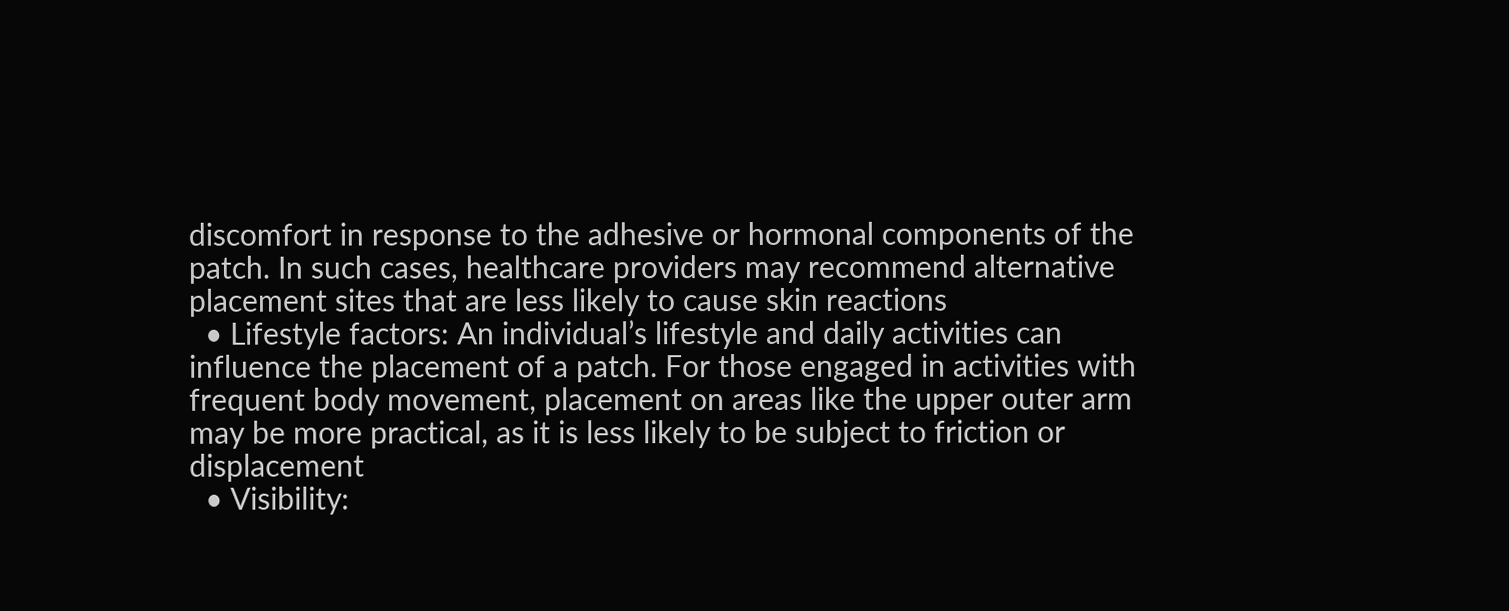discomfort in response to the adhesive or hormonal components of the patch. In such cases, healthcare providers may recommend alternative placement sites that are less likely to cause skin reactions
  • Lifestyle factors: An individual’s lifestyle and daily activities can influence the placement of a patch. For those engaged in activities with frequent body movement, placement on areas like the upper outer arm may be more practical, as it is less likely to be subject to friction or displacement
  • Visibility: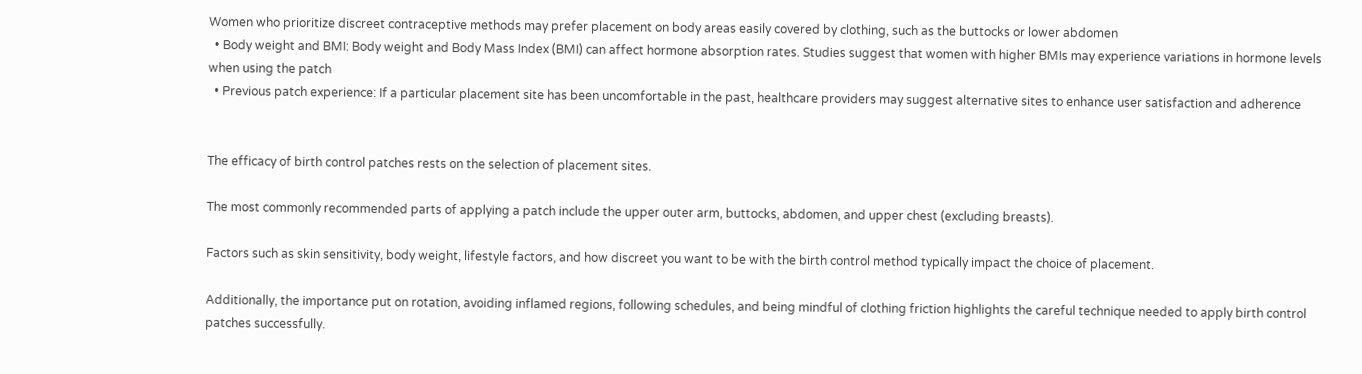Women who prioritize discreet contraceptive methods may prefer placement on body areas easily covered by clothing, such as the buttocks or lower abdomen
  • Body weight and BMI: Body weight and Body Mass Index (BMI) can affect hormone absorption rates. Studies suggest that women with higher BMIs may experience variations in hormone levels when using the patch
  • Previous patch experience: If a particular placement site has been uncomfortable in the past, healthcare providers may suggest alternative sites to enhance user satisfaction and adherence


The efficacy of birth control patches rests on the selection of placement sites.

The most commonly recommended parts of applying a patch include the upper outer arm, buttocks, abdomen, and upper chest (excluding breasts).

Factors such as skin sensitivity, body weight, lifestyle factors, and how discreet you want to be with the birth control method typically impact the choice of placement.

Additionally, the importance put on rotation, avoiding inflamed regions, following schedules, and being mindful of clothing friction highlights the careful technique needed to apply birth control patches successfully.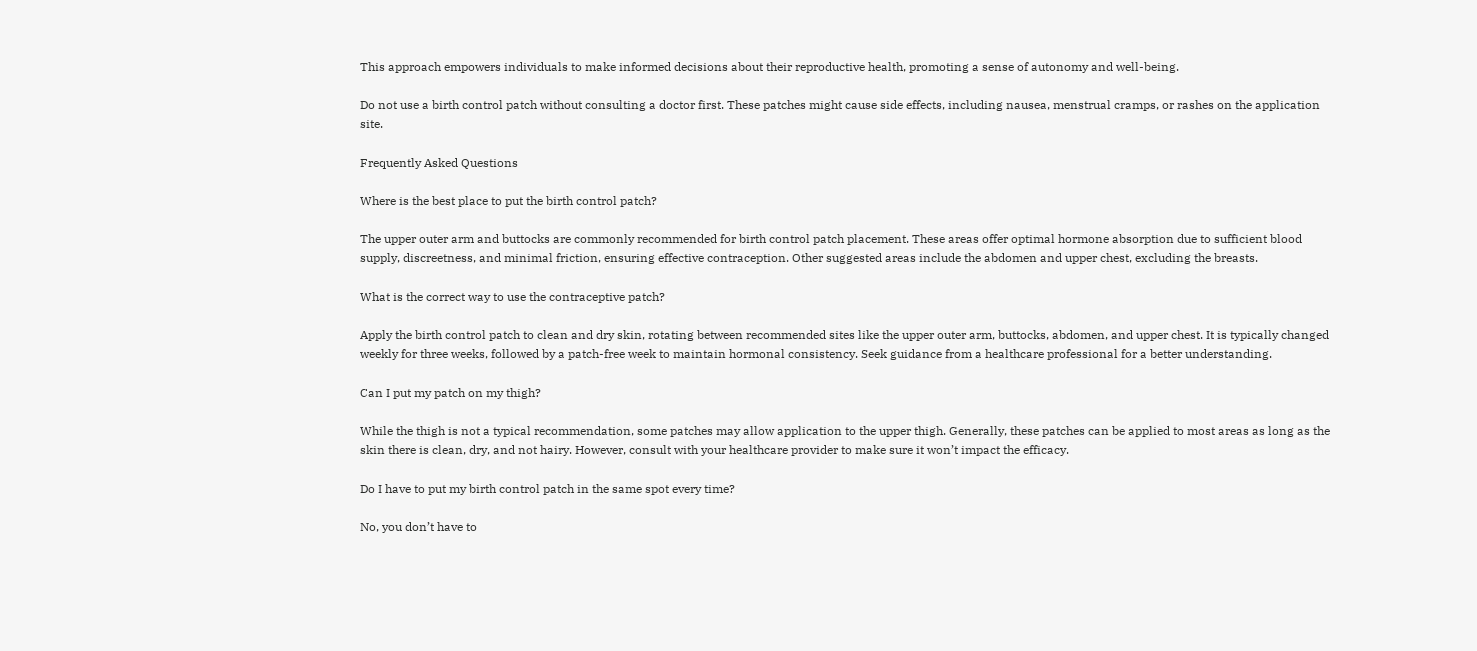This approach empowers individuals to make informed decisions about their reproductive health, promoting a sense of autonomy and well-being.

Do not use a birth control patch without consulting a doctor first. These patches might cause side effects, including nausea, menstrual cramps, or rashes on the application site.

Frequently Asked Questions

Where is the best place to put the birth control patch?

The upper outer arm and buttocks are commonly recommended for birth control patch placement. These areas offer optimal hormone absorption due to sufficient blood supply, discreetness, and minimal friction, ensuring effective contraception. Other suggested areas include the abdomen and upper chest, excluding the breasts.

What is the correct way to use the contraceptive patch?

Apply the birth control patch to clean and dry skin, rotating between recommended sites like the upper outer arm, buttocks, abdomen, and upper chest. It is typically changed weekly for three weeks, followed by a patch-free week to maintain hormonal consistency. Seek guidance from a healthcare professional for a better understanding.

Can I put my patch on my thigh?

While the thigh is not a typical recommendation, some patches may allow application to the upper thigh. Generally, these patches can be applied to most areas as long as the skin there is clean, dry, and not hairy. However, consult with your healthcare provider to make sure it won’t impact the efficacy.

Do I have to put my birth control patch in the same spot every time?

No, you don’t have to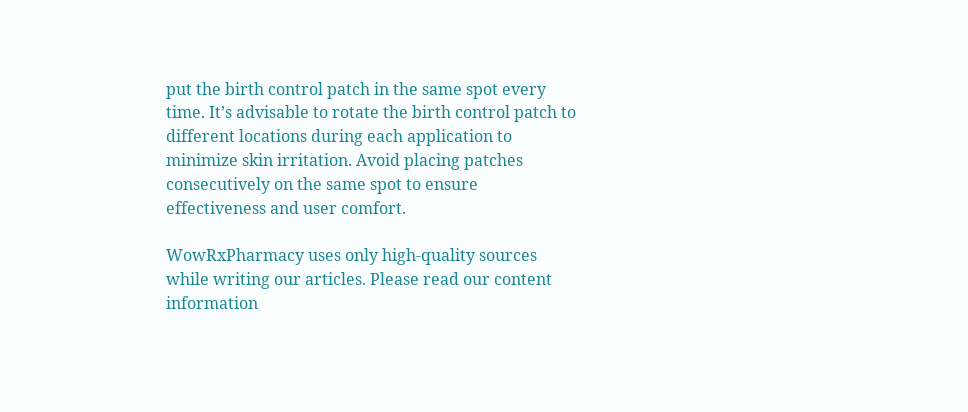put the birth control patch in the same spot every time. It’s advisable to rotate the birth control patch to different locations during each application to minimize skin irritation. Avoid placing patches consecutively on the same spot to ensure effectiveness and user comfort.

WowRxPharmacy uses only high-quality sources while writing our articles. Please read our content information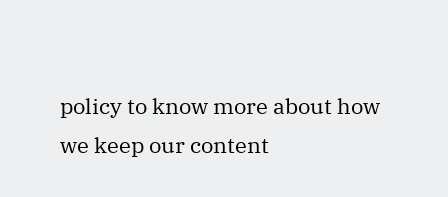policy to know more about how we keep our content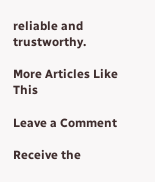reliable and trustworthy.

More Articles Like This

Leave a Comment

Receive the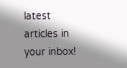latest articles in your inbox!